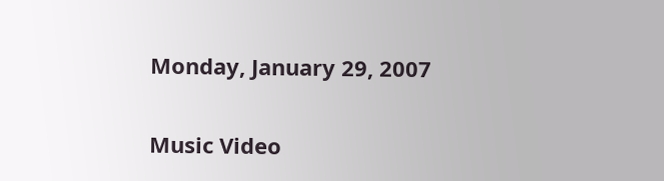Monday, January 29, 2007

Music Video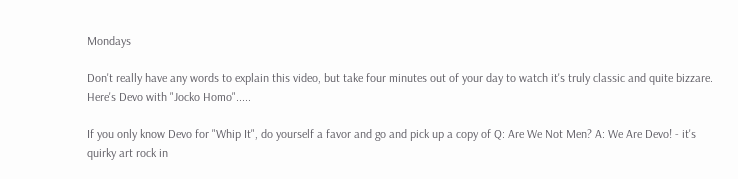Mondays

Don't really have any words to explain this video, but take four minutes out of your day to watch it's truly classic and quite bizzare. Here's Devo with "Jocko Homo".....

If you only know Devo for "Whip It", do yourself a favor and go and pick up a copy of Q: Are We Not Men? A: We Are Devo! - it's quirky art rock in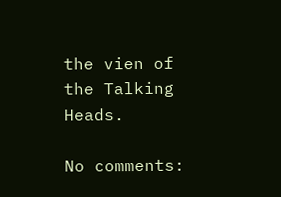the vien of the Talking Heads.

No comments: